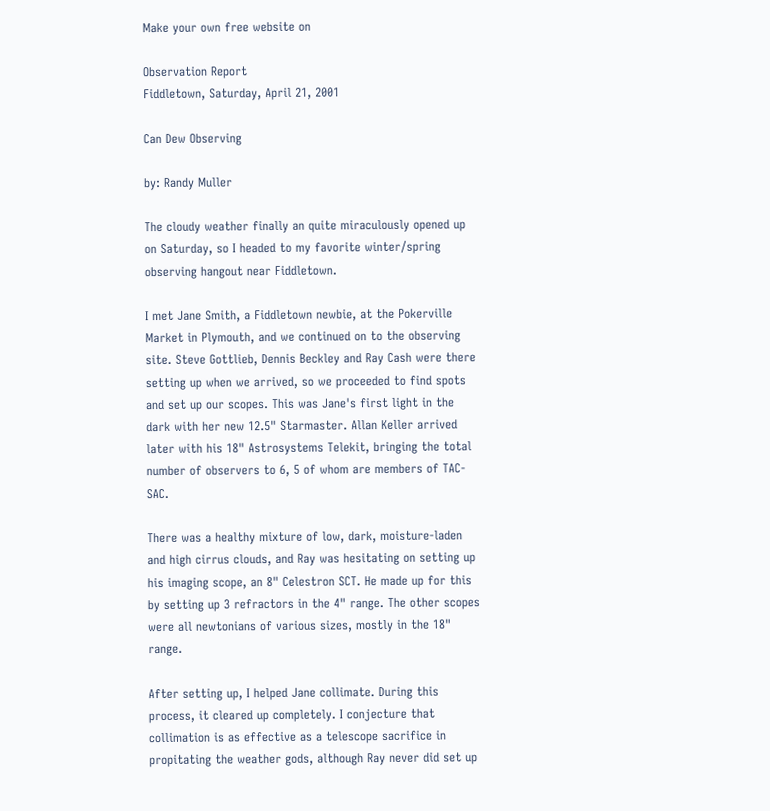Make your own free website on

Observation Report
Fiddletown, Saturday, April 21, 2001

Can Dew Observing

by: Randy Muller

The cloudy weather finally an quite miraculously opened up on Saturday, so I headed to my favorite winter/spring observing hangout near Fiddletown.

I met Jane Smith, a Fiddletown newbie, at the Pokerville Market in Plymouth, and we continued on to the observing site. Steve Gottlieb, Dennis Beckley and Ray Cash were there setting up when we arrived, so we proceeded to find spots and set up our scopes. This was Jane's first light in the dark with her new 12.5" Starmaster. Allan Keller arrived later with his 18" Astrosystems Telekit, bringing the total number of observers to 6, 5 of whom are members of TAC-SAC.

There was a healthy mixture of low, dark, moisture-laden and high cirrus clouds, and Ray was hesitating on setting up his imaging scope, an 8" Celestron SCT. He made up for this by setting up 3 refractors in the 4" range. The other scopes were all newtonians of various sizes, mostly in the 18" range.

After setting up, I helped Jane collimate. During this process, it cleared up completely. I conjecture that collimation is as effective as a telescope sacrifice in propitating the weather gods, although Ray never did set up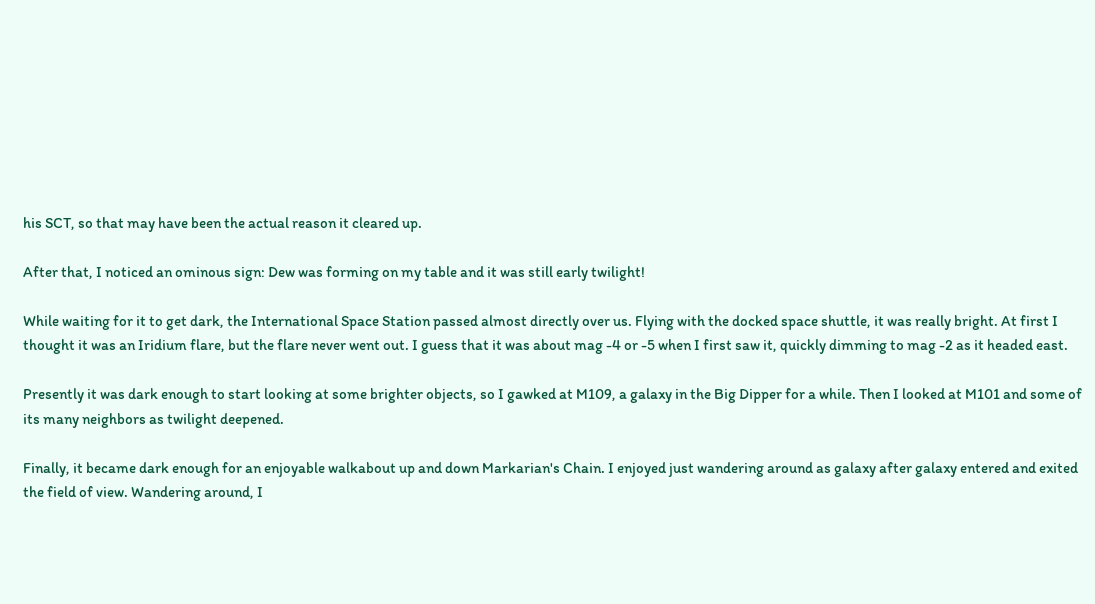his SCT, so that may have been the actual reason it cleared up.

After that, I noticed an ominous sign: Dew was forming on my table and it was still early twilight!

While waiting for it to get dark, the International Space Station passed almost directly over us. Flying with the docked space shuttle, it was really bright. At first I thought it was an Iridium flare, but the flare never went out. I guess that it was about mag -4 or -5 when I first saw it, quickly dimming to mag -2 as it headed east.

Presently it was dark enough to start looking at some brighter objects, so I gawked at M109, a galaxy in the Big Dipper for a while. Then I looked at M101 and some of its many neighbors as twilight deepened.

Finally, it became dark enough for an enjoyable walkabout up and down Markarian's Chain. I enjoyed just wandering around as galaxy after galaxy entered and exited the field of view. Wandering around, I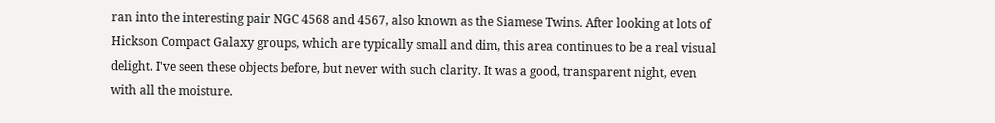ran into the interesting pair NGC 4568 and 4567, also known as the Siamese Twins. After looking at lots of Hickson Compact Galaxy groups, which are typically small and dim, this area continues to be a real visual delight. I've seen these objects before, but never with such clarity. It was a good, transparent night, even with all the moisture.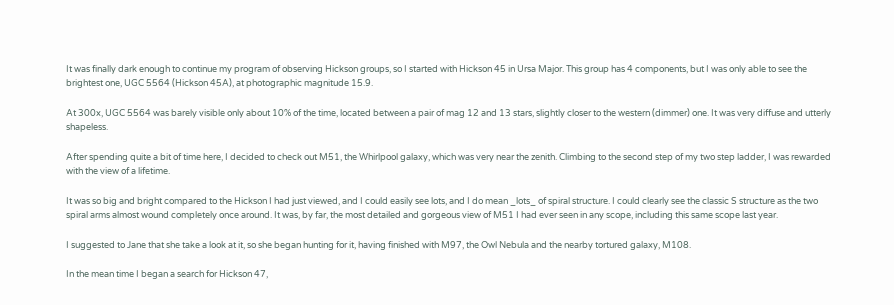It was finally dark enough to continue my program of observing Hickson groups, so I started with Hickson 45 in Ursa Major. This group has 4 components, but I was only able to see the brightest one, UGC 5564 (Hickson 45A), at photographic magnitude 15.9.

At 300x, UGC 5564 was barely visible only about 10% of the time, located between a pair of mag 12 and 13 stars, slightly closer to the western (dimmer) one. It was very diffuse and utterly shapeless.

After spending quite a bit of time here, I decided to check out M51, the Whirlpool galaxy, which was very near the zenith. Climbing to the second step of my two step ladder, I was rewarded with the view of a lifetime.

It was so big and bright compared to the Hickson I had just viewed, and I could easily see lots, and I do mean _lots_ of spiral structure. I could clearly see the classic S structure as the two spiral arms almost wound completely once around. It was, by far, the most detailed and gorgeous view of M51 I had ever seen in any scope, including this same scope last year.

I suggested to Jane that she take a look at it, so she began hunting for it, having finished with M97, the Owl Nebula and the nearby tortured galaxy, M108.

In the mean time I began a search for Hickson 47,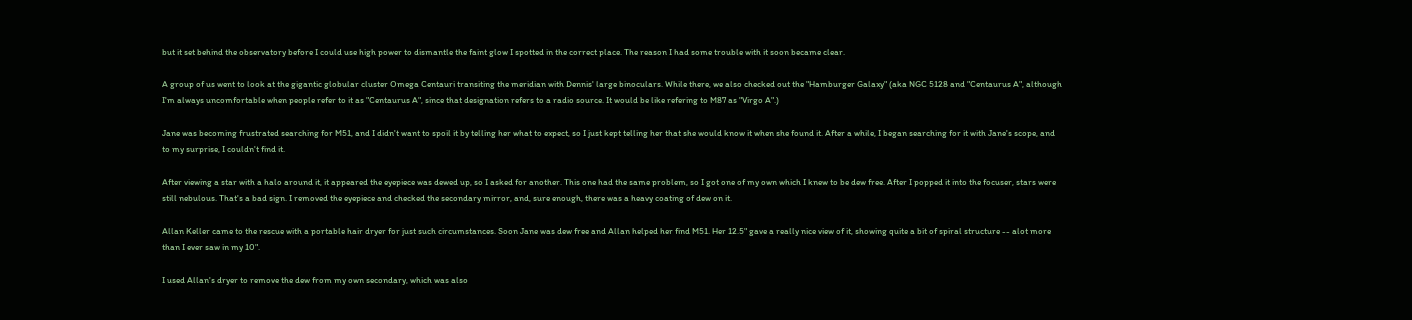but it set behind the observatory before I could use high power to dismantle the faint glow I spotted in the correct place. The reason I had some trouble with it soon became clear.

A group of us went to look at the gigantic globular cluster Omega Centauri transiting the meridian with Dennis' large binoculars. While there, we also checked out the "Hamburger Galaxy" (aka NGC 5128 and "Centaurus A", although I'm always uncomfortable when people refer to it as "Centaurus A", since that designation refers to a radio source. It would be like refering to M87 as "Virgo A".)

Jane was becoming frustrated searching for M51, and I didn't want to spoil it by telling her what to expect, so I just kept telling her that she would know it when she found it. After a while, I began searching for it with Jane's scope, and to my surprise, I couldn't find it.

After viewing a star with a halo around it, it appeared the eyepiece was dewed up, so I asked for another. This one had the same problem, so I got one of my own which I knew to be dew free. After I popped it into the focuser, stars were still nebulous. That's a bad sign. I removed the eyepiece and checked the secondary mirror, and, sure enough, there was a heavy coating of dew on it.

Allan Keller came to the rescue with a portable hair dryer for just such circumstances. Soon Jane was dew free and Allan helped her find M51. Her 12.5" gave a really nice view of it, showing quite a bit of spiral structure -- alot more than I ever saw in my 10".

I used Allan's dryer to remove the dew from my own secondary, which was also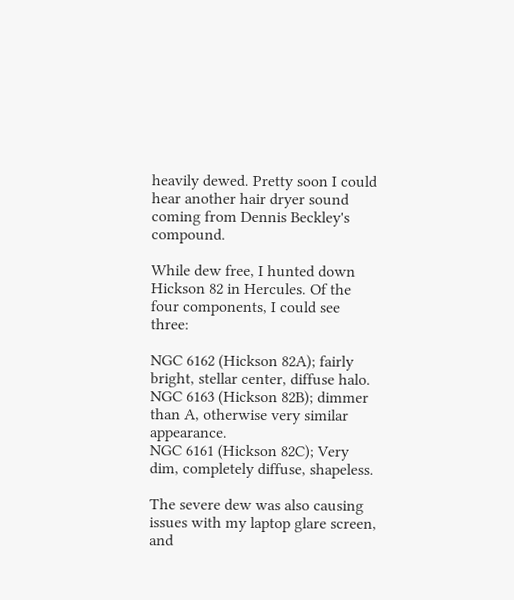heavily dewed. Pretty soon I could hear another hair dryer sound coming from Dennis Beckley's compound.

While dew free, I hunted down Hickson 82 in Hercules. Of the four components, I could see three:

NGC 6162 (Hickson 82A); fairly bright, stellar center, diffuse halo.
NGC 6163 (Hickson 82B); dimmer than A, otherwise very similar appearance.
NGC 6161 (Hickson 82C); Very dim, completely diffuse, shapeless.

The severe dew was also causing issues with my laptop glare screen, and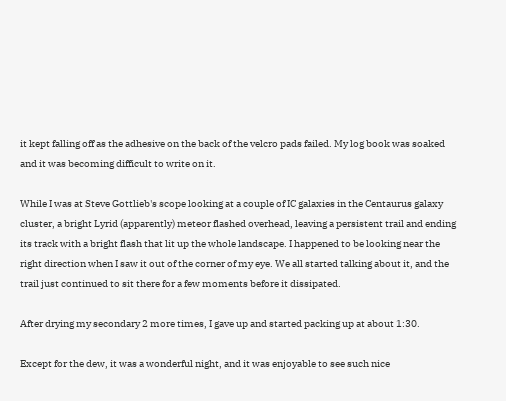it kept falling off as the adhesive on the back of the velcro pads failed. My log book was soaked and it was becoming difficult to write on it.

While I was at Steve Gottlieb's scope looking at a couple of IC galaxies in the Centaurus galaxy cluster, a bright Lyrid (apparently) meteor flashed overhead, leaving a persistent trail and ending its track with a bright flash that lit up the whole landscape. I happened to be looking near the right direction when I saw it out of the corner of my eye. We all started talking about it, and the trail just continued to sit there for a few moments before it dissipated.

After drying my secondary 2 more times, I gave up and started packing up at about 1:30.

Except for the dew, it was a wonderful night, and it was enjoyable to see such nice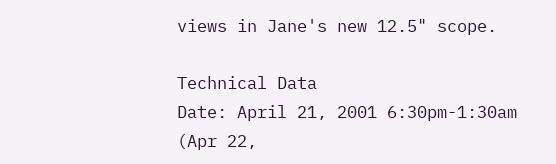views in Jane's new 12.5" scope.

Technical Data
Date: April 21, 2001 6:30pm-1:30am (Apr 22,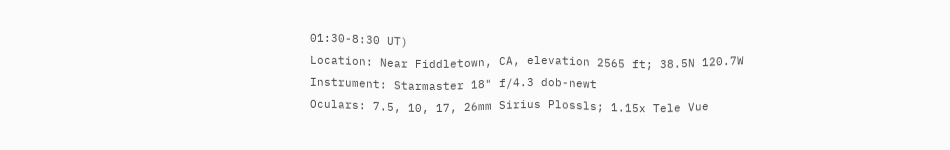01:30-8:30 UT)
Location: Near Fiddletown, CA, elevation 2565 ft; 38.5N 120.7W
Instrument: Starmaster 18" f/4.3 dob-newt
Oculars: 7.5, 10, 17, 26mm Sirius Plossls; 1.15x Tele Vue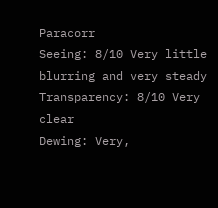Paracorr
Seeing: 8/10 Very little blurring and very steady
Transparency: 8/10 Very clear
Dewing: Very,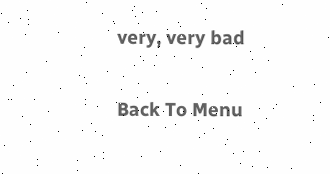very, very bad

Back To Menu